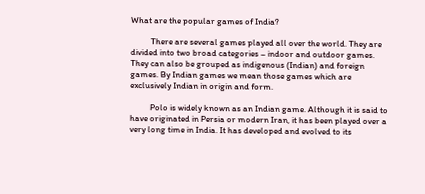What are the popular games of India?

          There are several games played all over the world. They are divided into two broad categories – indoor and outdoor games. They can also be grouped as indigenous (Indian) and foreign games. By Indian games we mean those games which are exclusively Indian in origin and form.

          Polo is widely known as an Indian game. Although it is said to have originated in Persia or modern Iran, it has been played over a very long time in India. It has developed and evolved to its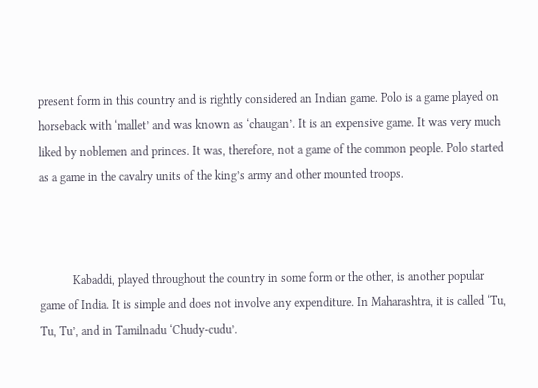present form in this country and is rightly considered an Indian game. Polo is a game played on horseback with ‘mallet’ and was known as ‘chaugan’. It is an expensive game. It was very much liked by noblemen and princes. It was, therefore, not a game of the common people. Polo started as a game in the cavalry units of the king’s army and other mounted troops.



           Kabaddi, played throughout the country in some form or the other, is another popular game of India. It is simple and does not involve any expenditure. In Maharashtra, it is called ‘Tu, Tu, Tu’, and in Tamilnadu ‘Chudy-cudu’.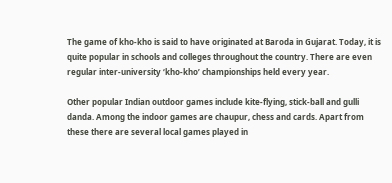The game of kho-kho is said to have originated at Baroda in Gujarat. Today, it is quite popular in schools and colleges throughout the country. There are even regular inter-university ‘kho-kho’ championships held every year.

Other popular Indian outdoor games include kite-flying, stick-ball and gulli danda. Among the indoor games are chaupur, chess and cards. Apart from these there are several local games played in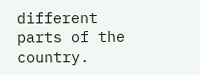different parts of the country.